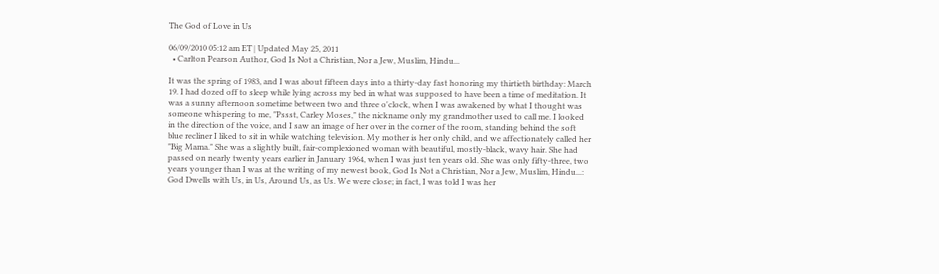The God of Love in Us

06/09/2010 05:12 am ET | Updated May 25, 2011
  • Carlton Pearson Author, God Is Not a Christian, Nor a Jew, Muslim, Hindu...

It was the spring of 1983, and I was about fifteen days into a thirty-day fast honoring my thirtieth birthday: March 19. I had dozed off to sleep while lying across my bed in what was supposed to have been a time of meditation. It was a sunny afternoon sometime between two and three o'clock, when I was awakened by what I thought was someone whispering to me, "Pssst, Carley Moses," the nickname only my grandmother used to call me. I looked in the direction of the voice, and I saw an image of her over in the corner of the room, standing behind the soft blue recliner I liked to sit in while watching television. My mother is her only child, and we affectionately called her "Big Mama." She was a slightly built, fair-complexioned woman with beautiful, mostly-black, wavy hair. She had passed on nearly twenty years earlier in January 1964, when I was just ten years old. She was only fifty-three, two years younger than I was at the writing of my newest book, God Is Not a Christian, Nor a Jew, Muslim, Hindu...: God Dwells with Us, in Us, Around Us, as Us. We were close; in fact, I was told I was her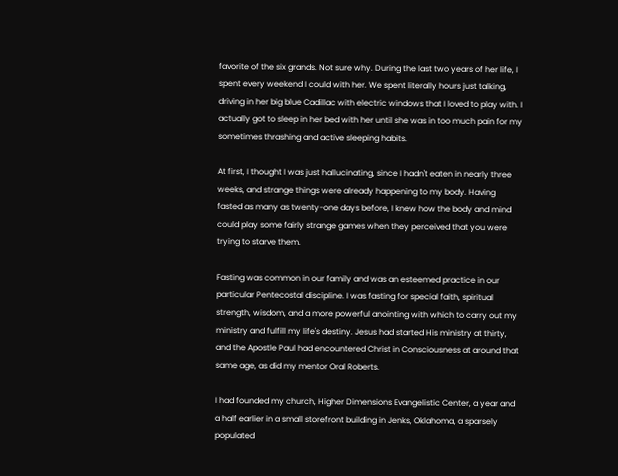favorite of the six grands. Not sure why. During the last two years of her life, I spent every weekend I could with her. We spent literally hours just talking, driving in her big blue Cadillac with electric windows that I loved to play with. I actually got to sleep in her bed with her until she was in too much pain for my sometimes thrashing and active sleeping habits.

At first, I thought I was just hallucinating, since I hadn't eaten in nearly three weeks, and strange things were already happening to my body. Having fasted as many as twenty-one days before, I knew how the body and mind could play some fairly strange games when they perceived that you were trying to starve them.

Fasting was common in our family and was an esteemed practice in our particular Pentecostal discipline. I was fasting for special faith, spiritual strength, wisdom, and a more powerful anointing with which to carry out my ministry and fulfill my life's destiny. Jesus had started His ministry at thirty, and the Apostle Paul had encountered Christ in Consciousness at around that same age, as did my mentor Oral Roberts.

I had founded my church, Higher Dimensions Evangelistic Center, a year and a half earlier in a small storefront building in Jenks, Oklahoma, a sparsely populated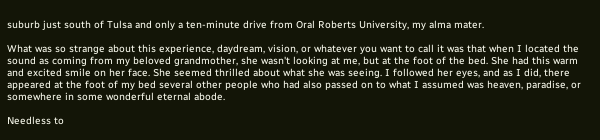suburb just south of Tulsa and only a ten-minute drive from Oral Roberts University, my alma mater.

What was so strange about this experience, daydream, vision, or whatever you want to call it was that when I located the sound as coming from my beloved grandmother, she wasn't looking at me, but at the foot of the bed. She had this warm and excited smile on her face. She seemed thrilled about what she was seeing. I followed her eyes, and as I did, there appeared at the foot of my bed several other people who had also passed on to what I assumed was heaven, paradise, or somewhere in some wonderful eternal abode.

Needless to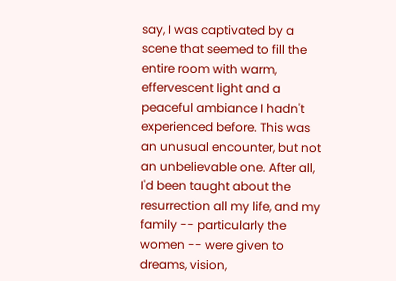say, I was captivated by a scene that seemed to fill the entire room with warm, effervescent light and a peaceful ambiance I hadn't experienced before. This was an unusual encounter, but not an unbelievable one. After all, I'd been taught about the resurrection all my life, and my family -- particularly the women -- were given to dreams, vision,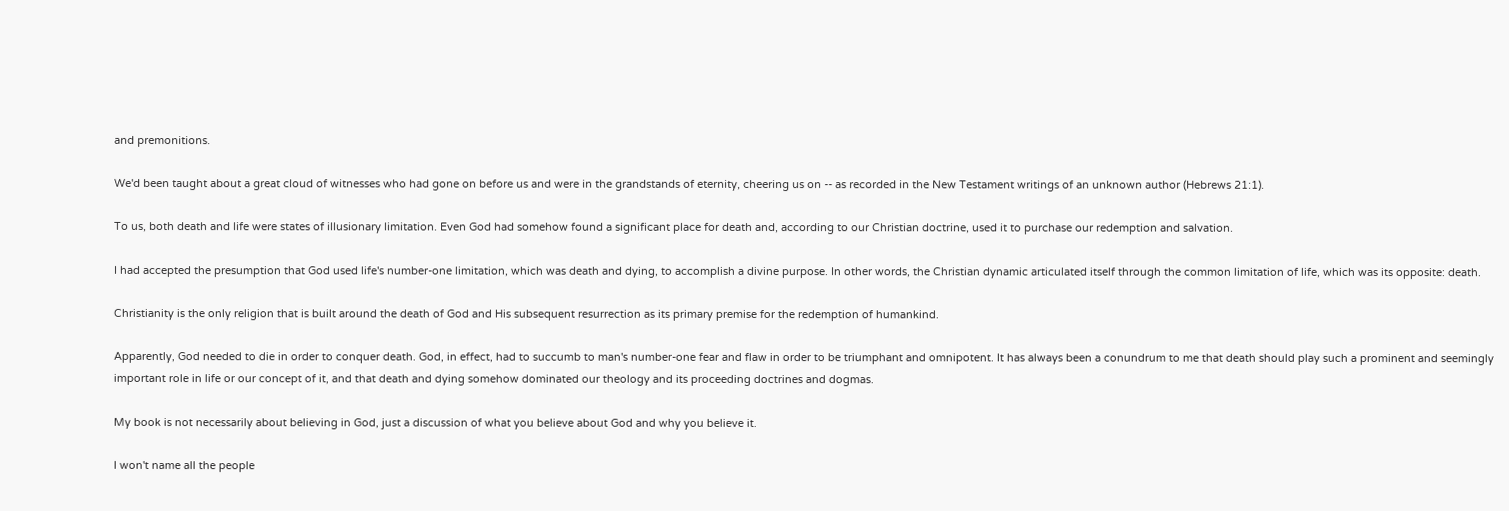and premonitions.

We'd been taught about a great cloud of witnesses who had gone on before us and were in the grandstands of eternity, cheering us on -- as recorded in the New Testament writings of an unknown author (Hebrews 21:1).

To us, both death and life were states of illusionary limitation. Even God had somehow found a significant place for death and, according to our Christian doctrine, used it to purchase our redemption and salvation.

I had accepted the presumption that God used life's number-one limitation, which was death and dying, to accomplish a divine purpose. In other words, the Christian dynamic articulated itself through the common limitation of life, which was its opposite: death.

Christianity is the only religion that is built around the death of God and His subsequent resurrection as its primary premise for the redemption of humankind.

Apparently, God needed to die in order to conquer death. God, in effect, had to succumb to man's number-one fear and flaw in order to be triumphant and omnipotent. It has always been a conundrum to me that death should play such a prominent and seemingly important role in life or our concept of it, and that death and dying somehow dominated our theology and its proceeding doctrines and dogmas.

My book is not necessarily about believing in God, just a discussion of what you believe about God and why you believe it.

I won't name all the people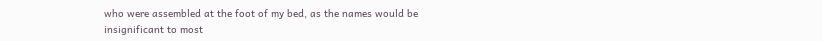who were assembled at the foot of my bed, as the names would be insignificant to most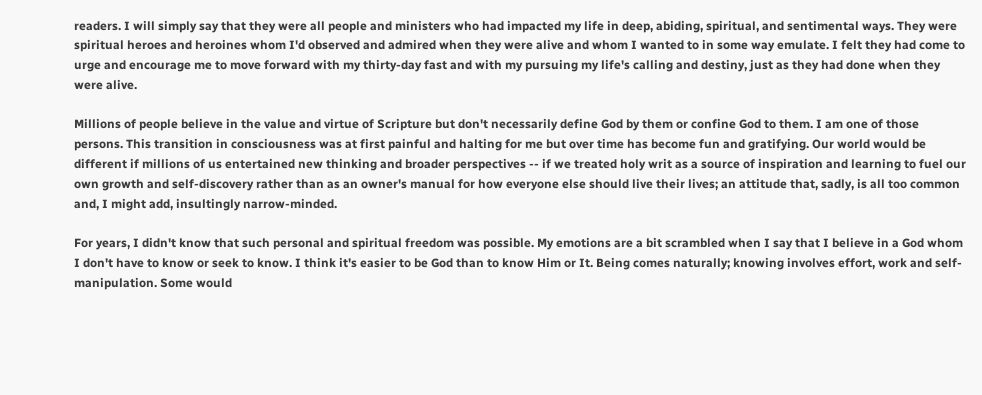readers. I will simply say that they were all people and ministers who had impacted my life in deep, abiding, spiritual, and sentimental ways. They were spiritual heroes and heroines whom I'd observed and admired when they were alive and whom I wanted to in some way emulate. I felt they had come to urge and encourage me to move forward with my thirty-day fast and with my pursuing my life's calling and destiny, just as they had done when they were alive.

Millions of people believe in the value and virtue of Scripture but don't necessarily define God by them or confine God to them. I am one of those persons. This transition in consciousness was at first painful and halting for me but over time has become fun and gratifying. Our world would be different if millions of us entertained new thinking and broader perspectives -- if we treated holy writ as a source of inspiration and learning to fuel our own growth and self-discovery rather than as an owner's manual for how everyone else should live their lives; an attitude that, sadly, is all too common and, I might add, insultingly narrow-minded.

For years, I didn't know that such personal and spiritual freedom was possible. My emotions are a bit scrambled when I say that I believe in a God whom I don't have to know or seek to know. I think it's easier to be God than to know Him or It. Being comes naturally; knowing involves effort, work and self-manipulation. Some would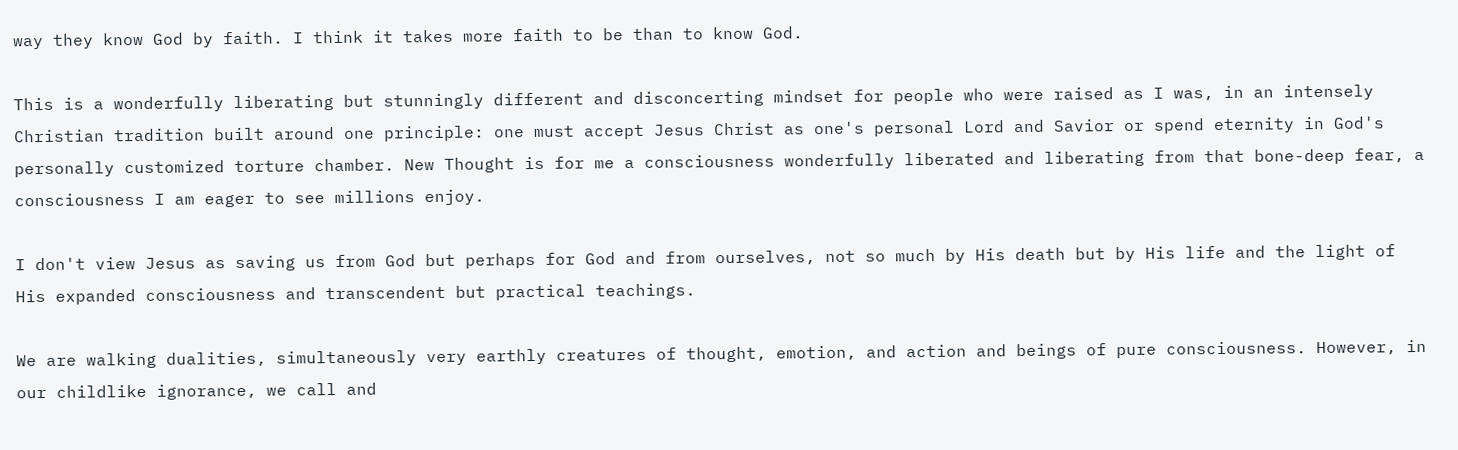way they know God by faith. I think it takes more faith to be than to know God.

This is a wonderfully liberating but stunningly different and disconcerting mindset for people who were raised as I was, in an intensely Christian tradition built around one principle: one must accept Jesus Christ as one's personal Lord and Savior or spend eternity in God's personally customized torture chamber. New Thought is for me a consciousness wonderfully liberated and liberating from that bone-deep fear, a consciousness I am eager to see millions enjoy.

I don't view Jesus as saving us from God but perhaps for God and from ourselves, not so much by His death but by His life and the light of His expanded consciousness and transcendent but practical teachings.

We are walking dualities, simultaneously very earthly creatures of thought, emotion, and action and beings of pure consciousness. However, in our childlike ignorance, we call and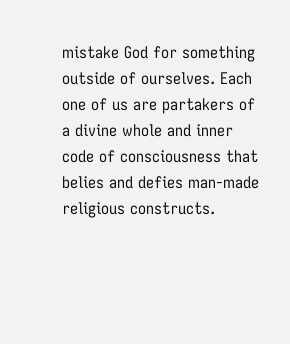mistake God for something outside of ourselves. Each one of us are partakers of a divine whole and inner code of consciousness that belies and defies man-made religious constructs.